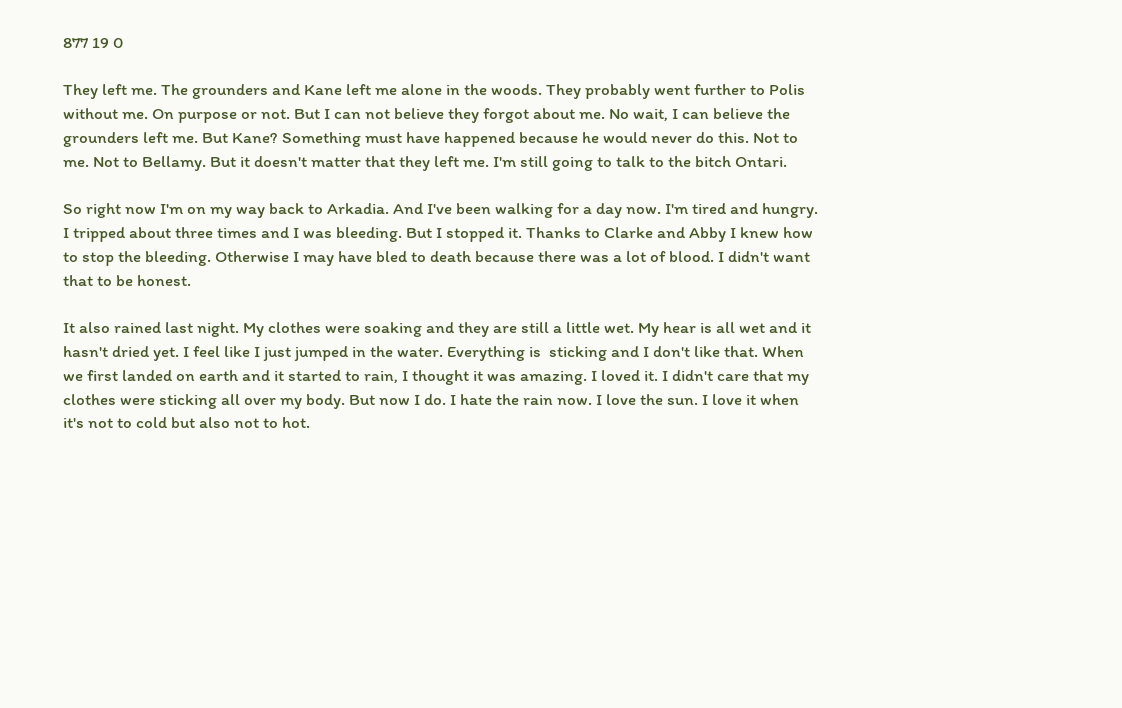877 19 0

They left me. The grounders and Kane left me alone in the woods. They probably went further to Polis without me. On purpose or not. But I can not believe they forgot about me. No wait, I can believe the grounders left me. But Kane? Something must have happened because he would never do this. Not to me. Not to Bellamy. But it doesn't matter that they left me. I'm still going to talk to the bitch Ontari.

So right now I'm on my way back to Arkadia. And I've been walking for a day now. I'm tired and hungry. I tripped about three times and I was bleeding. But I stopped it. Thanks to Clarke and Abby I knew how to stop the bleeding. Otherwise I may have bled to death because there was a lot of blood. I didn't want that to be honest.

It also rained last night. My clothes were soaking and they are still a little wet. My hear is all wet and it hasn't dried yet. I feel like I just jumped in the water. Everything is  sticking and I don't like that. When we first landed on earth and it started to rain, I thought it was amazing. I loved it. I didn't care that my clothes were sticking all over my body. But now I do. I hate the rain now. I love the sun. I love it when it's not to cold but also not to hot.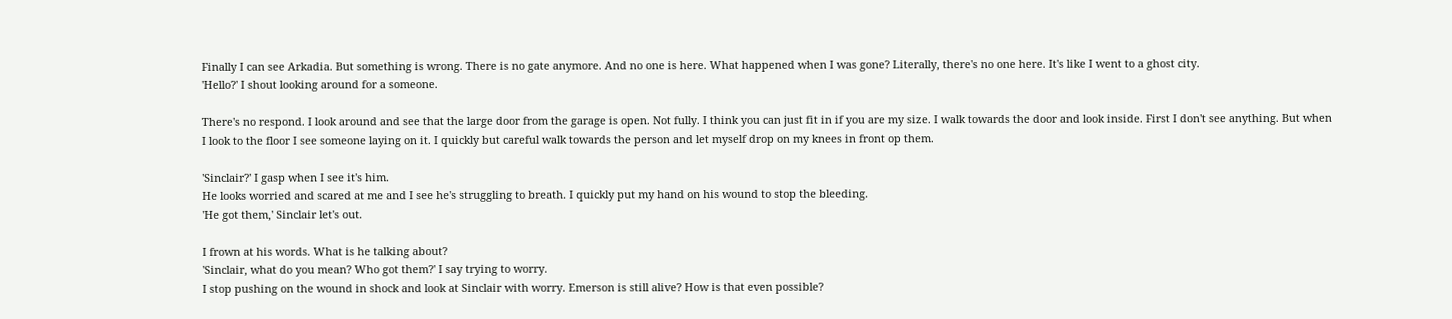Finally I can see Arkadia. But something is wrong. There is no gate anymore. And no one is here. What happened when I was gone? Literally, there's no one here. It's like I went to a ghost city.
'Hello?' I shout looking around for a someone.

There's no respond. I look around and see that the large door from the garage is open. Not fully. I think you can just fit in if you are my size. I walk towards the door and look inside. First I don't see anything. But when I look to the floor I see someone laying on it. I quickly but careful walk towards the person and let myself drop on my knees in front op them.

'Sinclair?' I gasp when I see it's him.
He looks worried and scared at me and I see he's struggling to breath. I quickly put my hand on his wound to stop the bleeding.
'He got them,' Sinclair let's out.

I frown at his words. What is he talking about?
'Sinclair, what do you mean? Who got them?' I say trying to worry.
I stop pushing on the wound in shock and look at Sinclair with worry. Emerson is still alive? How is that even possible?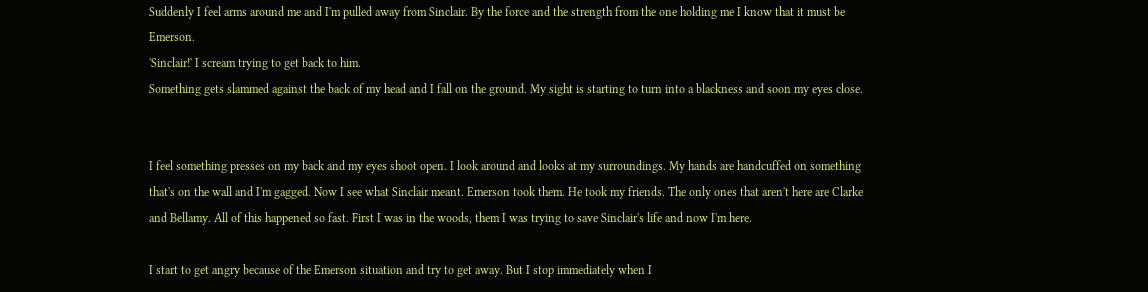Suddenly I feel arms around me and I'm pulled away from Sinclair. By the force and the strength from the one holding me I know that it must be Emerson.
'Sinclair!' I scream trying to get back to him.
Something gets slammed against the back of my head and I fall on the ground. My sight is starting to turn into a blackness and soon my eyes close.


I feel something presses on my back and my eyes shoot open. I look around and looks at my surroundings. My hands are handcuffed on something that's on the wall and I'm gagged. Now I see what Sinclair meant. Emerson took them. He took my friends. The only ones that aren't here are Clarke and Bellamy. All of this happened so fast. First I was in the woods, them I was trying to save Sinclair's life and now I'm here.

I start to get angry because of the Emerson situation and try to get away. But I stop immediately when I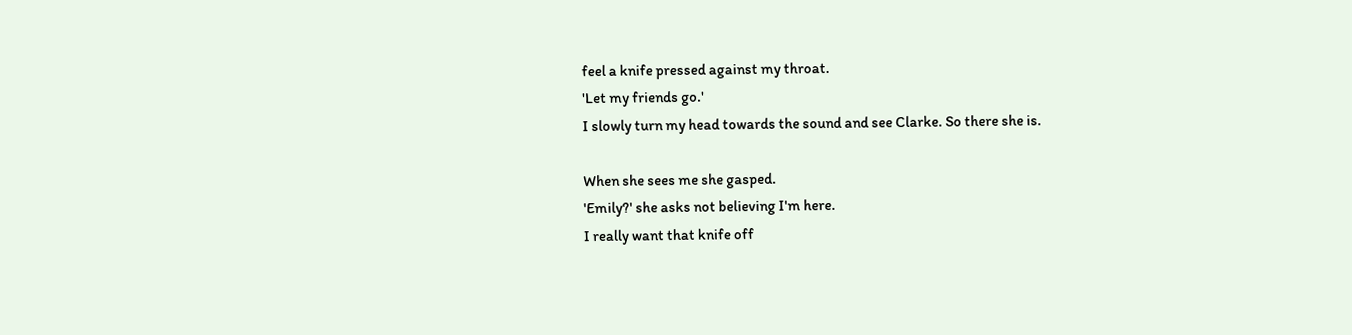feel a knife pressed against my throat.
'Let my friends go.'
I slowly turn my head towards the sound and see Clarke. So there she is.

When she sees me she gasped.
'Emily?' she asks not believing I'm here.
I really want that knife off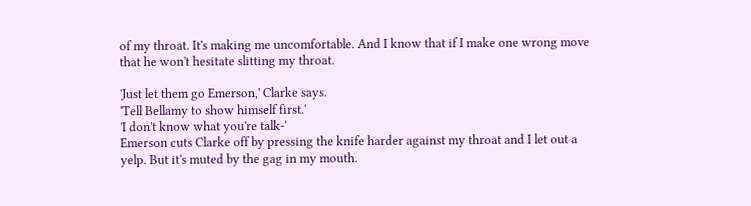of my throat. It's making me uncomfortable. And I know that if I make one wrong move that he won't hesitate slitting my throat.

'Just let them go Emerson,' Clarke says.
'Tell Bellamy to show himself first.'
'I don't know what you're talk-'
Emerson cuts Clarke off by pressing the knife harder against my throat and I let out a yelp. But it's muted by the gag in my mouth.